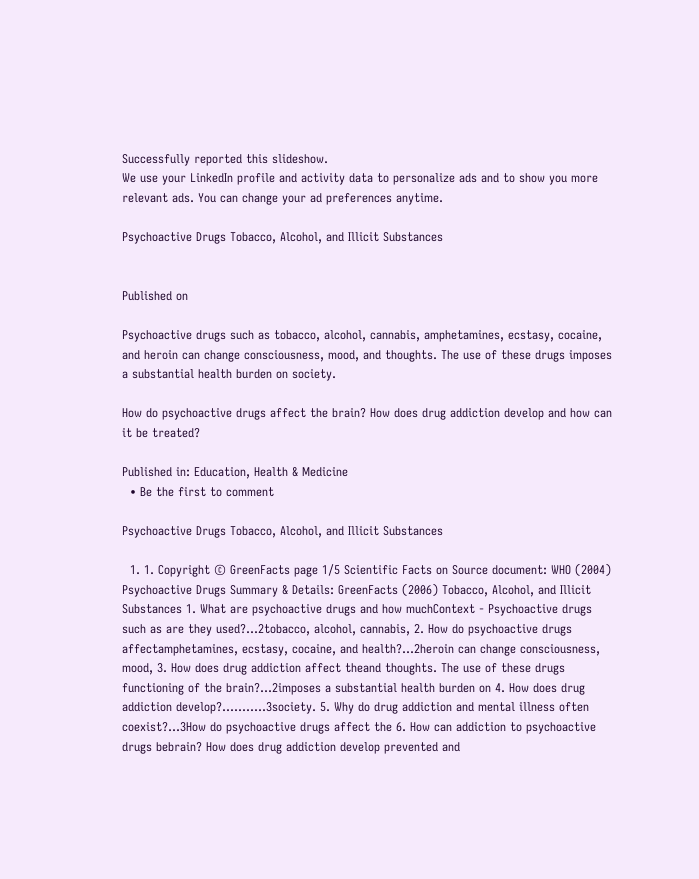Successfully reported this slideshow.
We use your LinkedIn profile and activity data to personalize ads and to show you more relevant ads. You can change your ad preferences anytime.

Psychoactive Drugs Tobacco, Alcohol, and Illicit Substances


Published on

Psychoactive drugs such as tobacco, alcohol, cannabis, amphetamines, ecstasy, cocaine, and heroin can change consciousness, mood, and thoughts. The use of these drugs imposes a substantial health burden on society.

How do psychoactive drugs affect the brain? How does drug addiction develop and how can it be treated?

Published in: Education, Health & Medicine
  • Be the first to comment

Psychoactive Drugs Tobacco, Alcohol, and Illicit Substances

  1. 1. Copyright © GreenFacts page 1/5 Scientific Facts on Source document: WHO (2004) Psychoactive Drugs Summary & Details: GreenFacts (2006) Tobacco, Alcohol, and Illicit Substances 1. What are psychoactive drugs and how muchContext - Psychoactive drugs such as are they used?...2tobacco, alcohol, cannabis, 2. How do psychoactive drugs affectamphetamines, ecstasy, cocaine, and health?...2heroin can change consciousness, mood, 3. How does drug addiction affect theand thoughts. The use of these drugs functioning of the brain?...2imposes a substantial health burden on 4. How does drug addiction develop?...........3society. 5. Why do drug addiction and mental illness often coexist?...3How do psychoactive drugs affect the 6. How can addiction to psychoactive drugs bebrain? How does drug addiction develop prevented and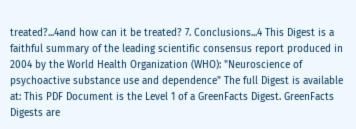treated?...4and how can it be treated? 7. Conclusions...4 This Digest is a faithful summary of the leading scientific consensus report produced in 2004 by the World Health Organization (WHO): "Neuroscience of psychoactive substance use and dependence" The full Digest is available at: This PDF Document is the Level 1 of a GreenFacts Digest. GreenFacts Digests are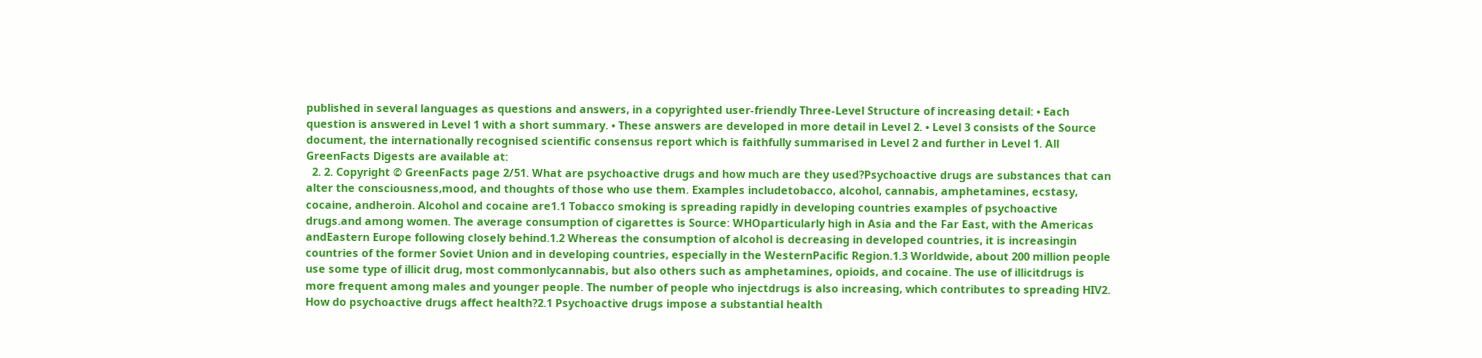published in several languages as questions and answers, in a copyrighted user-friendly Three-Level Structure of increasing detail: • Each question is answered in Level 1 with a short summary. • These answers are developed in more detail in Level 2. • Level 3 consists of the Source document, the internationally recognised scientific consensus report which is faithfully summarised in Level 2 and further in Level 1. All GreenFacts Digests are available at:
  2. 2. Copyright © GreenFacts page 2/51. What are psychoactive drugs and how much are they used?Psychoactive drugs are substances that can alter the consciousness,mood, and thoughts of those who use them. Examples includetobacco, alcohol, cannabis, amphetamines, ecstasy, cocaine, andheroin. Alcohol and cocaine are1.1 Tobacco smoking is spreading rapidly in developing countries examples of psychoactive drugs.and among women. The average consumption of cigarettes is Source: WHOparticularly high in Asia and the Far East, with the Americas andEastern Europe following closely behind.1.2 Whereas the consumption of alcohol is decreasing in developed countries, it is increasingin countries of the former Soviet Union and in developing countries, especially in the WesternPacific Region.1.3 Worldwide, about 200 million people use some type of illicit drug, most commonlycannabis, but also others such as amphetamines, opioids, and cocaine. The use of illicitdrugs is more frequent among males and younger people. The number of people who injectdrugs is also increasing, which contributes to spreading HIV2. How do psychoactive drugs affect health?2.1 Psychoactive drugs impose a substantial health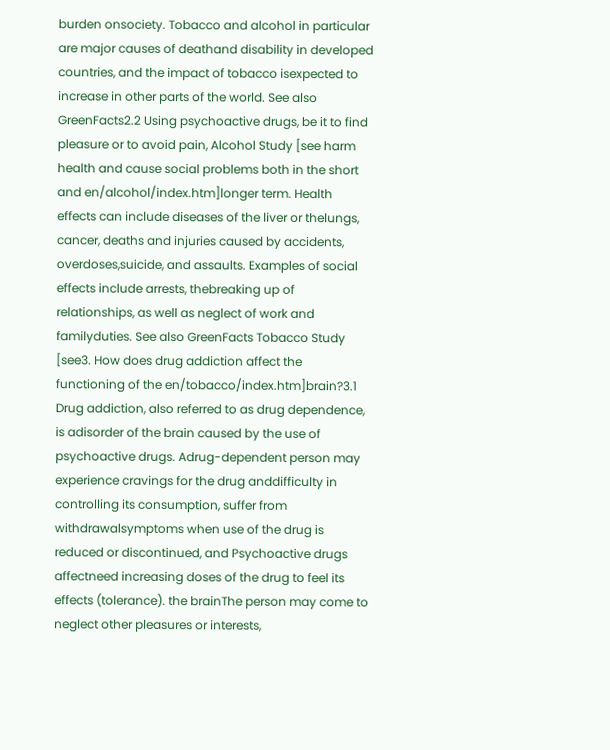burden onsociety. Tobacco and alcohol in particular are major causes of deathand disability in developed countries, and the impact of tobacco isexpected to increase in other parts of the world. See also GreenFacts2.2 Using psychoactive drugs, be it to find pleasure or to avoid pain, Alcohol Study [see harm health and cause social problems both in the short and en/alcohol/index.htm]longer term. Health effects can include diseases of the liver or thelungs, cancer, deaths and injuries caused by accidents, overdoses,suicide, and assaults. Examples of social effects include arrests, thebreaking up of relationships, as well as neglect of work and familyduties. See also GreenFacts Tobacco Study [see3. How does drug addiction affect the functioning of the en/tobacco/index.htm]brain?3.1 Drug addiction, also referred to as drug dependence, is adisorder of the brain caused by the use of psychoactive drugs. Adrug-dependent person may experience cravings for the drug anddifficulty in controlling its consumption, suffer from withdrawalsymptoms when use of the drug is reduced or discontinued, and Psychoactive drugs affectneed increasing doses of the drug to feel its effects (tolerance). the brainThe person may come to neglect other pleasures or interests,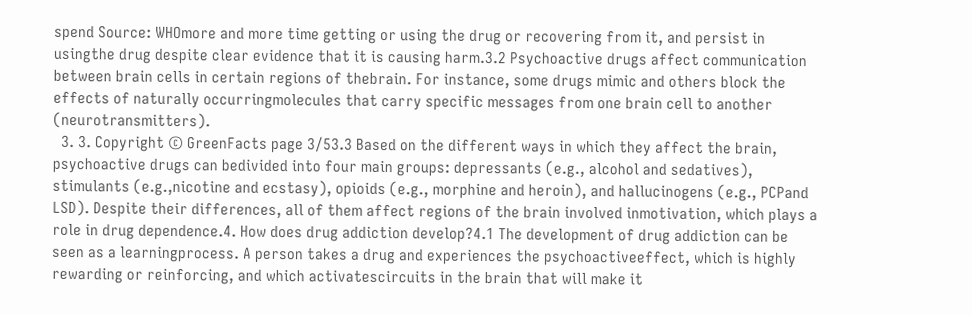spend Source: WHOmore and more time getting or using the drug or recovering from it, and persist in usingthe drug despite clear evidence that it is causing harm.3.2 Psychoactive drugs affect communication between brain cells in certain regions of thebrain. For instance, some drugs mimic and others block the effects of naturally occurringmolecules that carry specific messages from one brain cell to another (neurotransmitters).
  3. 3. Copyright © GreenFacts page 3/53.3 Based on the different ways in which they affect the brain, psychoactive drugs can bedivided into four main groups: depressants (e.g., alcohol and sedatives), stimulants (e.g.,nicotine and ecstasy), opioids (e.g., morphine and heroin), and hallucinogens (e.g., PCPand LSD). Despite their differences, all of them affect regions of the brain involved inmotivation, which plays a role in drug dependence.4. How does drug addiction develop?4.1 The development of drug addiction can be seen as a learningprocess. A person takes a drug and experiences the psychoactiveeffect, which is highly rewarding or reinforcing, and which activatescircuits in the brain that will make it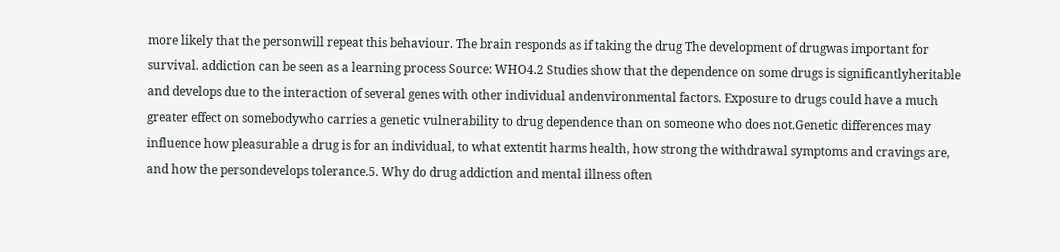more likely that the personwill repeat this behaviour. The brain responds as if taking the drug The development of drugwas important for survival. addiction can be seen as a learning process Source: WHO4.2 Studies show that the dependence on some drugs is significantlyheritable and develops due to the interaction of several genes with other individual andenvironmental factors. Exposure to drugs could have a much greater effect on somebodywho carries a genetic vulnerability to drug dependence than on someone who does not.Genetic differences may influence how pleasurable a drug is for an individual, to what extentit harms health, how strong the withdrawal symptoms and cravings are, and how the persondevelops tolerance.5. Why do drug addiction and mental illness often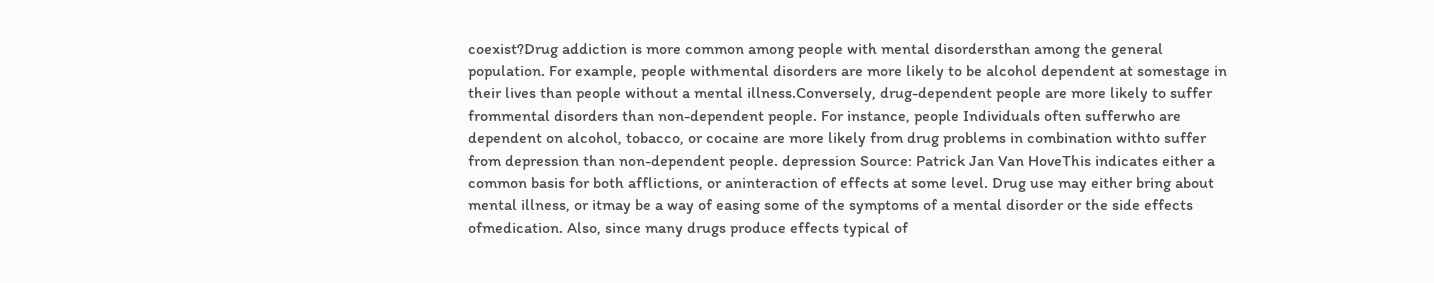coexist?Drug addiction is more common among people with mental disordersthan among the general population. For example, people withmental disorders are more likely to be alcohol dependent at somestage in their lives than people without a mental illness.Conversely, drug-dependent people are more likely to suffer frommental disorders than non-dependent people. For instance, people Individuals often sufferwho are dependent on alcohol, tobacco, or cocaine are more likely from drug problems in combination withto suffer from depression than non-dependent people. depression Source: Patrick Jan Van HoveThis indicates either a common basis for both afflictions, or aninteraction of effects at some level. Drug use may either bring about mental illness, or itmay be a way of easing some of the symptoms of a mental disorder or the side effects ofmedication. Also, since many drugs produce effects typical of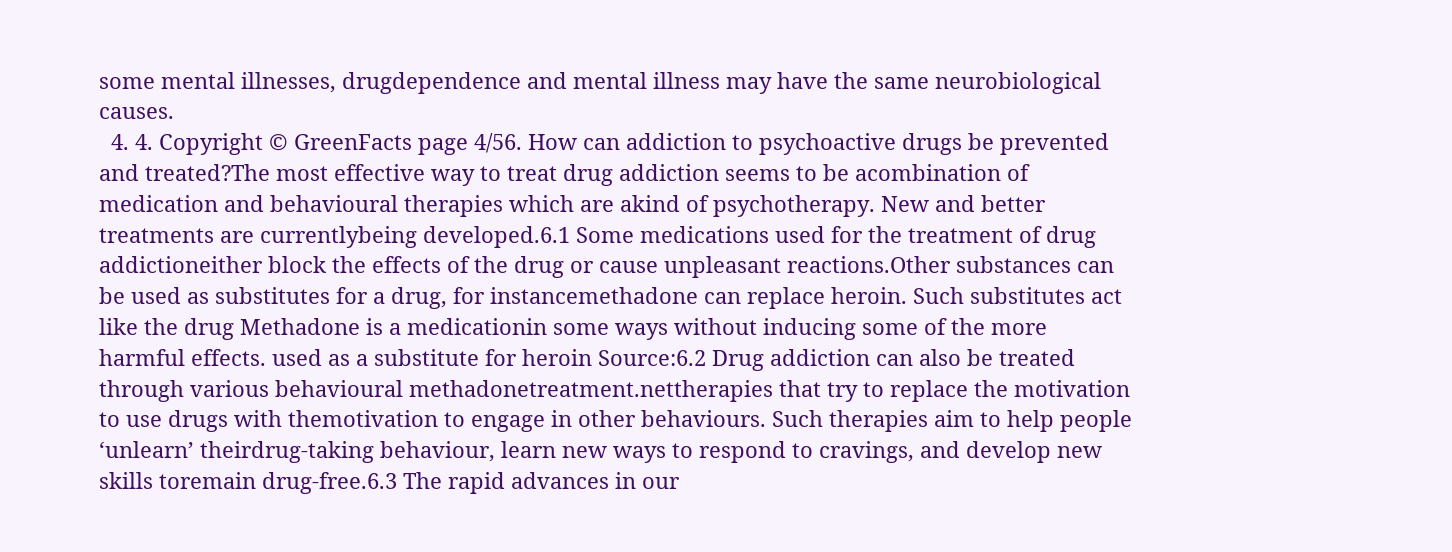some mental illnesses, drugdependence and mental illness may have the same neurobiological causes.
  4. 4. Copyright © GreenFacts page 4/56. How can addiction to psychoactive drugs be prevented and treated?The most effective way to treat drug addiction seems to be acombination of medication and behavioural therapies which are akind of psychotherapy. New and better treatments are currentlybeing developed.6.1 Some medications used for the treatment of drug addictioneither block the effects of the drug or cause unpleasant reactions.Other substances can be used as substitutes for a drug, for instancemethadone can replace heroin. Such substitutes act like the drug Methadone is a medicationin some ways without inducing some of the more harmful effects. used as a substitute for heroin Source:6.2 Drug addiction can also be treated through various behavioural methadonetreatment.nettherapies that try to replace the motivation to use drugs with themotivation to engage in other behaviours. Such therapies aim to help people ‘unlearn’ theirdrug-taking behaviour, learn new ways to respond to cravings, and develop new skills toremain drug-free.6.3 The rapid advances in our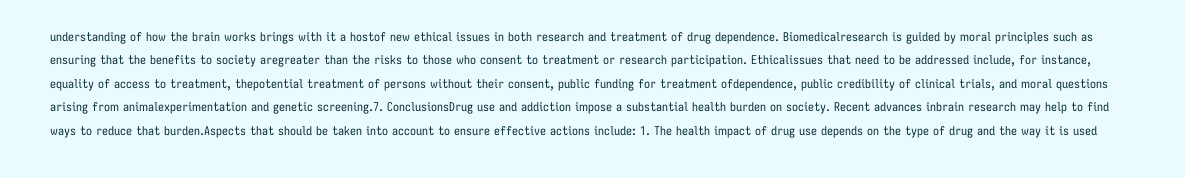understanding of how the brain works brings with it a hostof new ethical issues in both research and treatment of drug dependence. Biomedicalresearch is guided by moral principles such as ensuring that the benefits to society aregreater than the risks to those who consent to treatment or research participation. Ethicalissues that need to be addressed include, for instance, equality of access to treatment, thepotential treatment of persons without their consent, public funding for treatment ofdependence, public credibility of clinical trials, and moral questions arising from animalexperimentation and genetic screening.7. ConclusionsDrug use and addiction impose a substantial health burden on society. Recent advances inbrain research may help to find ways to reduce that burden.Aspects that should be taken into account to ensure effective actions include: 1. The health impact of drug use depends on the type of drug and the way it is used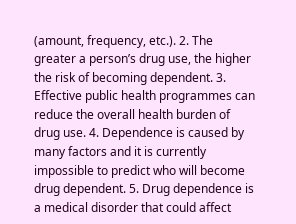(amount, frequency, etc.). 2. The greater a person’s drug use, the higher the risk of becoming dependent. 3. Effective public health programmes can reduce the overall health burden of drug use. 4. Dependence is caused by many factors and it is currently impossible to predict who will become drug dependent. 5. Drug dependence is a medical disorder that could affect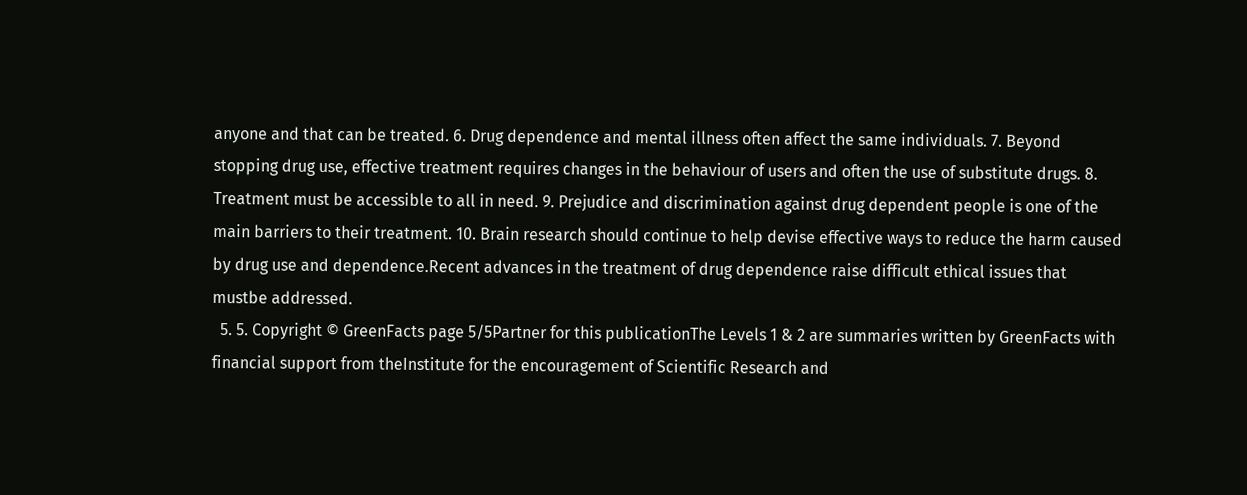anyone and that can be treated. 6. Drug dependence and mental illness often affect the same individuals. 7. Beyond stopping drug use, effective treatment requires changes in the behaviour of users and often the use of substitute drugs. 8. Treatment must be accessible to all in need. 9. Prejudice and discrimination against drug dependent people is one of the main barriers to their treatment. 10. Brain research should continue to help devise effective ways to reduce the harm caused by drug use and dependence.Recent advances in the treatment of drug dependence raise difficult ethical issues that mustbe addressed.
  5. 5. Copyright © GreenFacts page 5/5Partner for this publicationThe Levels 1 & 2 are summaries written by GreenFacts with financial support from theInstitute for the encouragement of Scientific Research and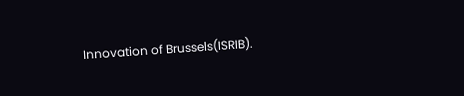Innovation of Brussels(ISRIB).